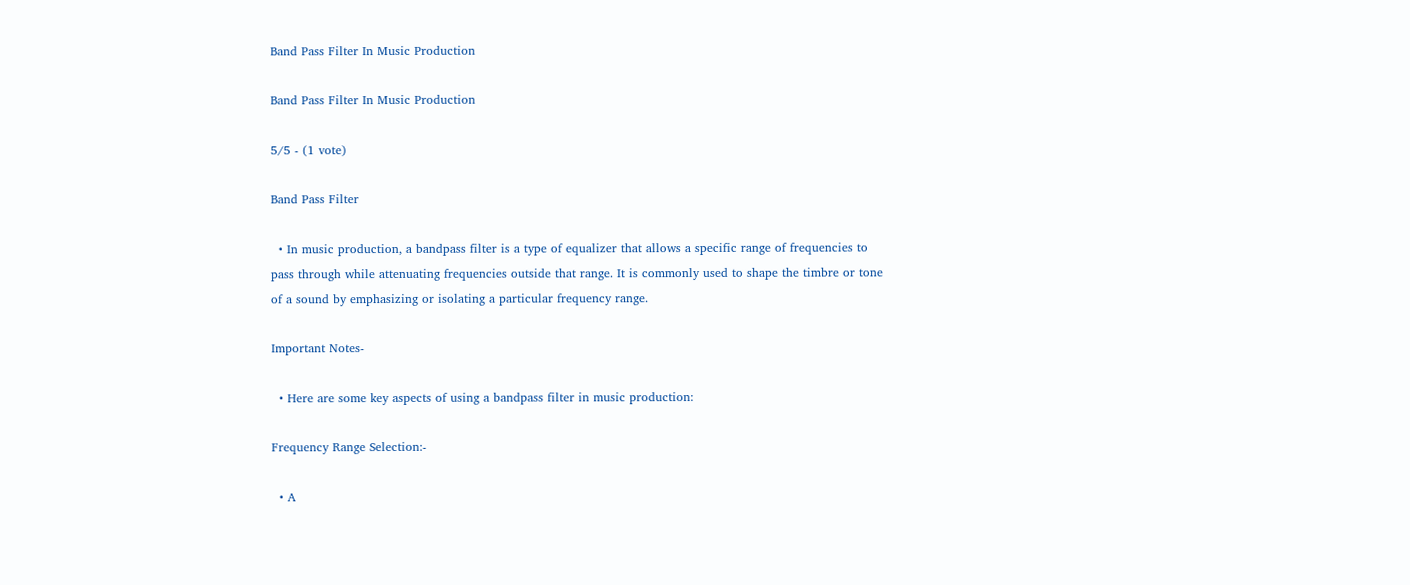Band Pass Filter In Music Production

Band Pass Filter In Music Production

5/5 - (1 vote)

Band Pass Filter

  • In music production, a bandpass filter is a type of equalizer that allows a specific range of frequencies to pass through while attenuating frequencies outside that range. It is commonly used to shape the timbre or tone of a sound by emphasizing or isolating a particular frequency range.

Important Notes-

  • Here are some key aspects of using a bandpass filter in music production:

Frequency Range Selection:-

  • A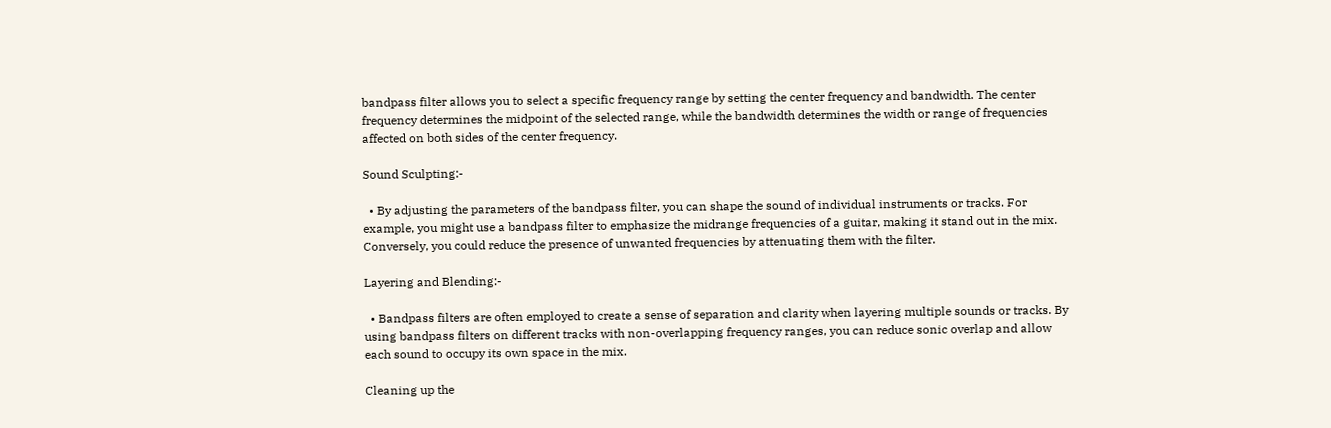bandpass filter allows you to select a specific frequency range by setting the center frequency and bandwidth. The center frequency determines the midpoint of the selected range, while the bandwidth determines the width or range of frequencies affected on both sides of the center frequency.

Sound Sculpting:-

  • By adjusting the parameters of the bandpass filter, you can shape the sound of individual instruments or tracks. For example, you might use a bandpass filter to emphasize the midrange frequencies of a guitar, making it stand out in the mix. Conversely, you could reduce the presence of unwanted frequencies by attenuating them with the filter.

Layering and Blending:-

  • Bandpass filters are often employed to create a sense of separation and clarity when layering multiple sounds or tracks. By using bandpass filters on different tracks with non-overlapping frequency ranges, you can reduce sonic overlap and allow each sound to occupy its own space in the mix.

Cleaning up the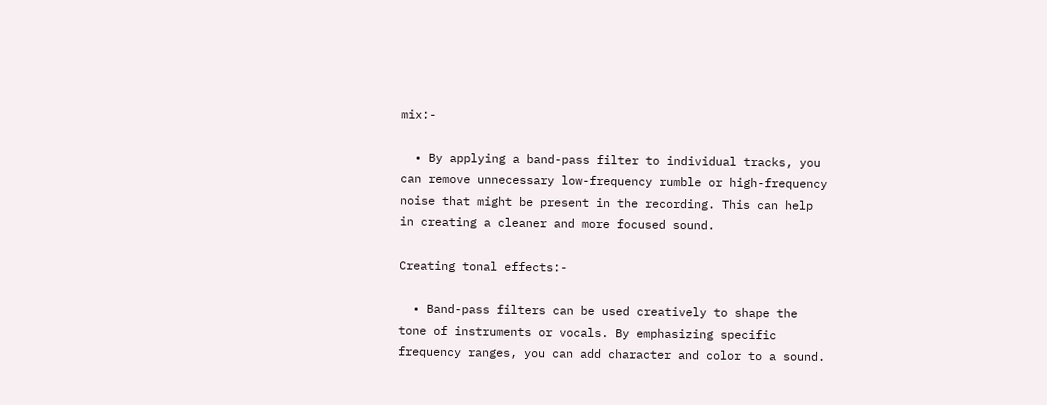mix:-

  • By applying a band-pass filter to individual tracks, you can remove unnecessary low-frequency rumble or high-frequency noise that might be present in the recording. This can help in creating a cleaner and more focused sound.

Creating tonal effects:-

  • Band-pass filters can be used creatively to shape the tone of instruments or vocals. By emphasizing specific frequency ranges, you can add character and color to a sound.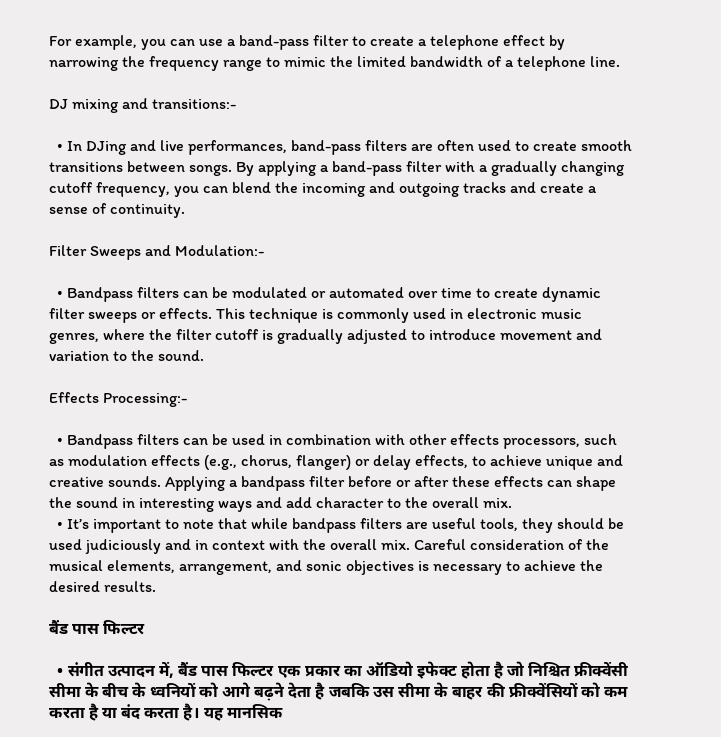For example, you can use a band-pass filter to create a telephone effect by narrowing the frequency range to mimic the limited bandwidth of a telephone line.

DJ mixing and transitions:-

  • In DJing and live performances, band-pass filters are often used to create smooth transitions between songs. By applying a band-pass filter with a gradually changing cutoff frequency, you can blend the incoming and outgoing tracks and create a sense of continuity.

Filter Sweeps and Modulation:-

  • Bandpass filters can be modulated or automated over time to create dynamic filter sweeps or effects. This technique is commonly used in electronic music genres, where the filter cutoff is gradually adjusted to introduce movement and variation to the sound.

Effects Processing:-

  • Bandpass filters can be used in combination with other effects processors, such as modulation effects (e.g., chorus, flanger) or delay effects, to achieve unique and creative sounds. Applying a bandpass filter before or after these effects can shape the sound in interesting ways and add character to the overall mix.
  • It’s important to note that while bandpass filters are useful tools, they should be used judiciously and in context with the overall mix. Careful consideration of the musical elements, arrangement, and sonic objectives is necessary to achieve the desired results.

बैंड पास फिल्टर

  • संगीत उत्पादन में, बैंड पास फिल्टर एक प्रकार का ऑडियो इफेक्ट होता है जो निश्चित फ्रीक्वेंसी सीमा के बीच के ध्वनियों को आगे बढ़ने देता है जबकि उस सीमा के बाहर की फ्रीक्वेंसियों को कम करता है या बंद करता है। यह मानसिक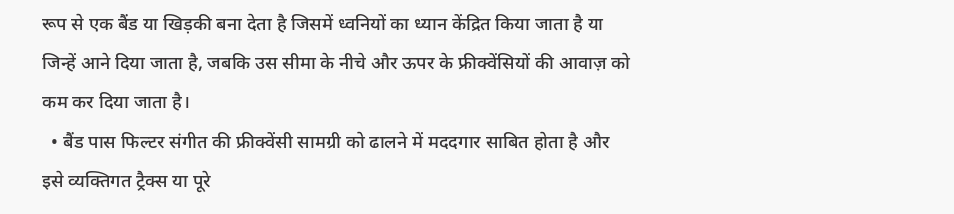रूप से एक बैंड या खिड़की बना देता है जिसमें ध्वनियों का ध्यान केंद्रित किया जाता है या जिन्हें आने दिया जाता है, जबकि उस सीमा के नीचे और ऊपर के फ्रीक्वेंसियों की आवाज़ को कम कर दिया जाता है।
  • बैंड पास फिल्टर संगीत की फ्रीक्वेंसी सामग्री को ढालने में मददगार साबित होता है और इसे व्यक्तिगत ट्रैक्स या पूरे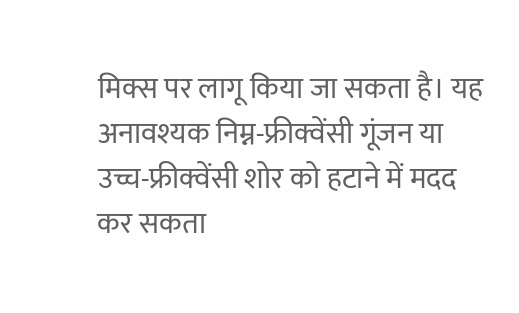मिक्स पर लागू किया जा सकता है। यह अनावश्यक निम्न-फ्रीक्वेंसी गूंजन या उच्च-फ्रीक्वेंसी शोर को हटाने में मदद कर सकता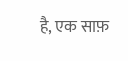है, एक साफ़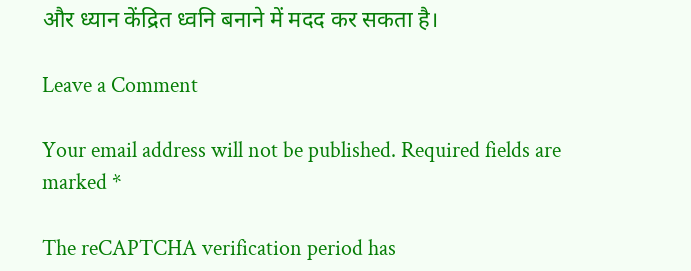और ध्यान केंद्रित ध्वनि बनाने में मदद कर सकता है।

Leave a Comment

Your email address will not be published. Required fields are marked *

The reCAPTCHA verification period has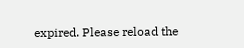expired. Please reload the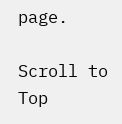page.

Scroll to Top